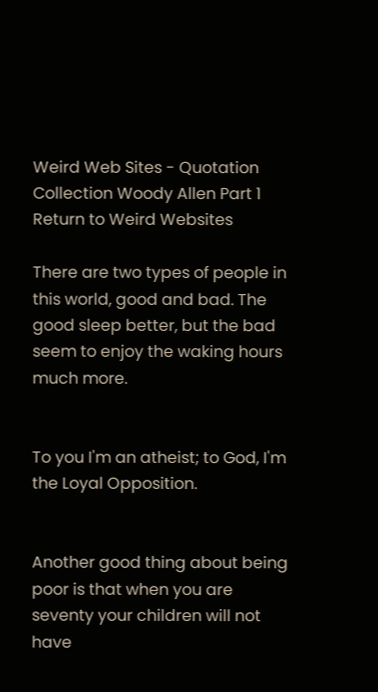Weird Web Sites - Quotation  Collection Woody Allen Part 1 Return to Weird Websites

There are two types of people in this world, good and bad. The good sleep better, but the bad seem to enjoy the waking hours much more.


To you I'm an atheist; to God, I'm the Loyal Opposition.


Another good thing about being poor is that when you are seventy your children will not have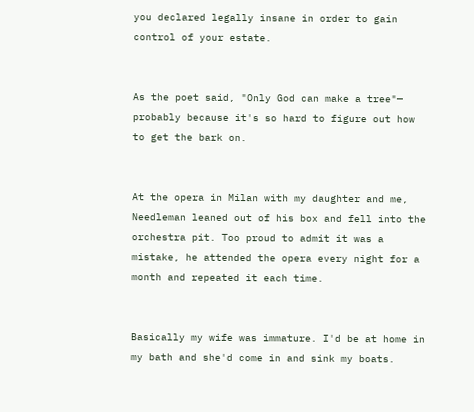you declared legally insane in order to gain control of your estate.


As the poet said, "Only God can make a tree"— probably because it's so hard to figure out how to get the bark on.


At the opera in Milan with my daughter and me, Needleman leaned out of his box and fell into the orchestra pit. Too proud to admit it was a mistake, he attended the opera every night for a month and repeated it each time.


Basically my wife was immature. I'd be at home in my bath and she'd come in and sink my boats.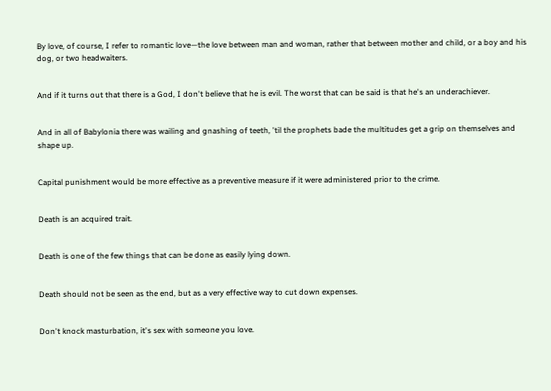By love, of course, I refer to romantic love—the love between man and woman, rather that between mother and child, or a boy and his dog, or two headwaiters.


And if it turns out that there is a God, I don't believe that he is evil. The worst that can be said is that he's an underachiever.


And in all of Babylonia there was wailing and gnashing of teeth, 'til the prophets bade the multitudes get a grip on themselves and shape up.


Capital punishment would be more effective as a preventive measure if it were administered prior to the crime.


Death is an acquired trait.


Death is one of the few things that can be done as easily lying down.


Death should not be seen as the end, but as a very effective way to cut down expenses.


Don't knock masturbation, it's sex with someone you love.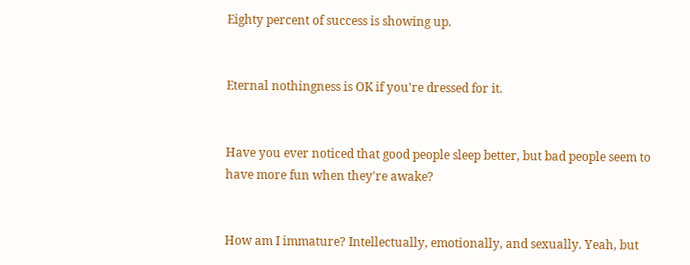Eighty percent of success is showing up.


Eternal nothingness is OK if you're dressed for it.


Have you ever noticed that good people sleep better, but bad people seem to have more fun when they're awake?


How am I immature? Intellectually, emotionally, and sexually. Yeah, but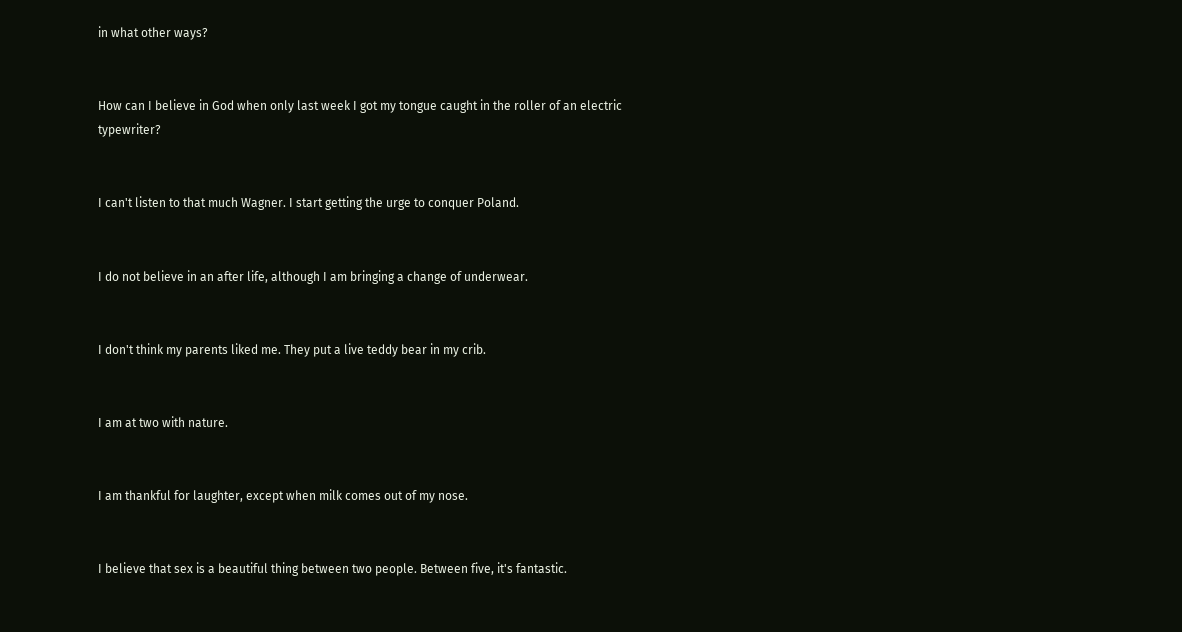in what other ways?


How can I believe in God when only last week I got my tongue caught in the roller of an electric typewriter?


I can't listen to that much Wagner. I start getting the urge to conquer Poland.


I do not believe in an after life, although I am bringing a change of underwear.


I don't think my parents liked me. They put a live teddy bear in my crib.


I am at two with nature.


I am thankful for laughter, except when milk comes out of my nose.


I believe that sex is a beautiful thing between two people. Between five, it's fantastic.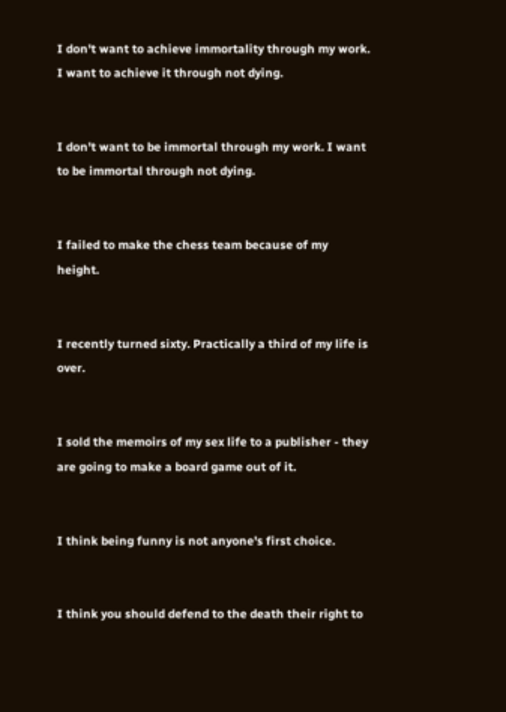I don't want to achieve immortality through my work. I want to achieve it through not dying.


I don't want to be immortal through my work. I want to be immortal through not dying.


I failed to make the chess team because of my height.


I recently turned sixty. Practically a third of my life is over.


I sold the memoirs of my sex life to a publisher - they are going to make a board game out of it.


I think being funny is not anyone's first choice.


I think you should defend to the death their right to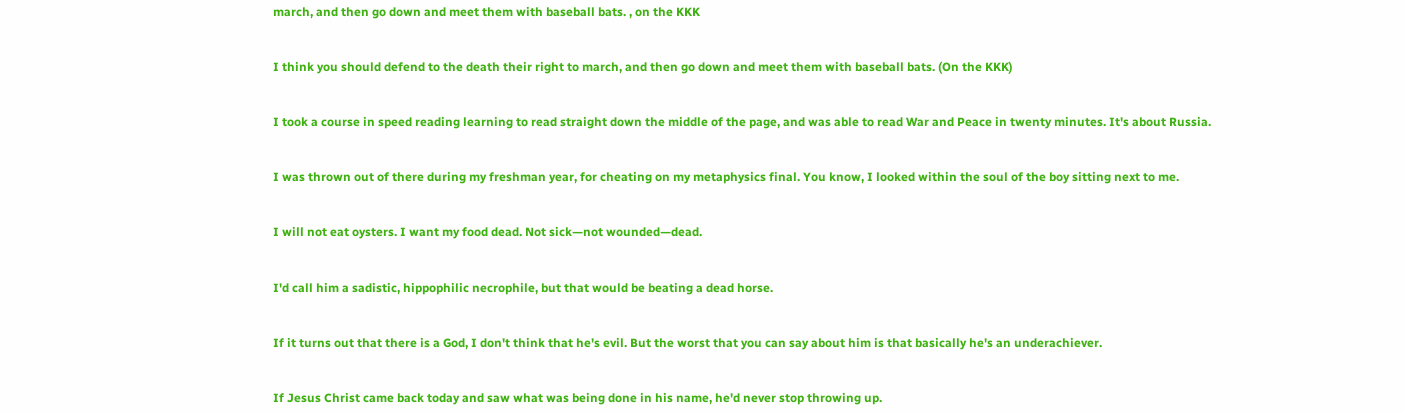march, and then go down and meet them with baseball bats. , on the KKK


I think you should defend to the death their right to march, and then go down and meet them with baseball bats. (On the KKK)


I took a course in speed reading learning to read straight down the middle of the page, and was able to read War and Peace in twenty minutes. It's about Russia.


I was thrown out of there during my freshman year, for cheating on my metaphysics final. You know, I looked within the soul of the boy sitting next to me.


I will not eat oysters. I want my food dead. Not sick—not wounded—dead.


I'd call him a sadistic, hippophilic necrophile, but that would be beating a dead horse.


If it turns out that there is a God, I don't think that he's evil. But the worst that you can say about him is that basically he's an underachiever.


If Jesus Christ came back today and saw what was being done in his name, he'd never stop throwing up.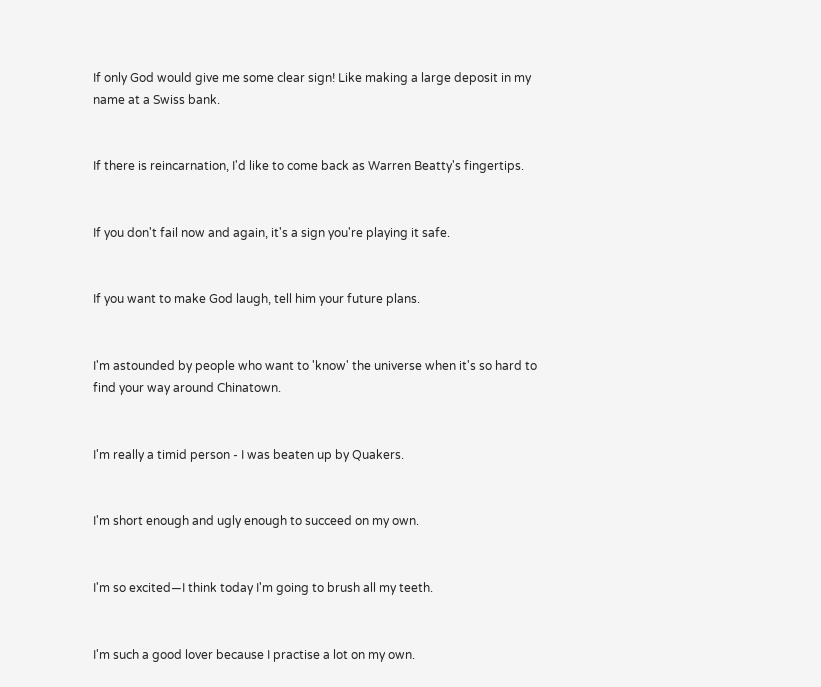If only God would give me some clear sign! Like making a large deposit in my name at a Swiss bank.


If there is reincarnation, I'd like to come back as Warren Beatty's fingertips.


If you don't fail now and again, it's a sign you're playing it safe.


If you want to make God laugh, tell him your future plans.


I'm astounded by people who want to 'know' the universe when it's so hard to find your way around Chinatown.


I'm really a timid person - I was beaten up by Quakers.


I'm short enough and ugly enough to succeed on my own.


I'm so excited—I think today I'm going to brush all my teeth.


I'm such a good lover because I practise a lot on my own.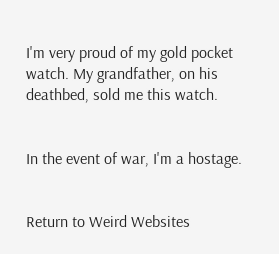I'm very proud of my gold pocket watch. My grandfather, on his deathbed, sold me this watch.


In the event of war, I'm a hostage.


Return to Weird Websites